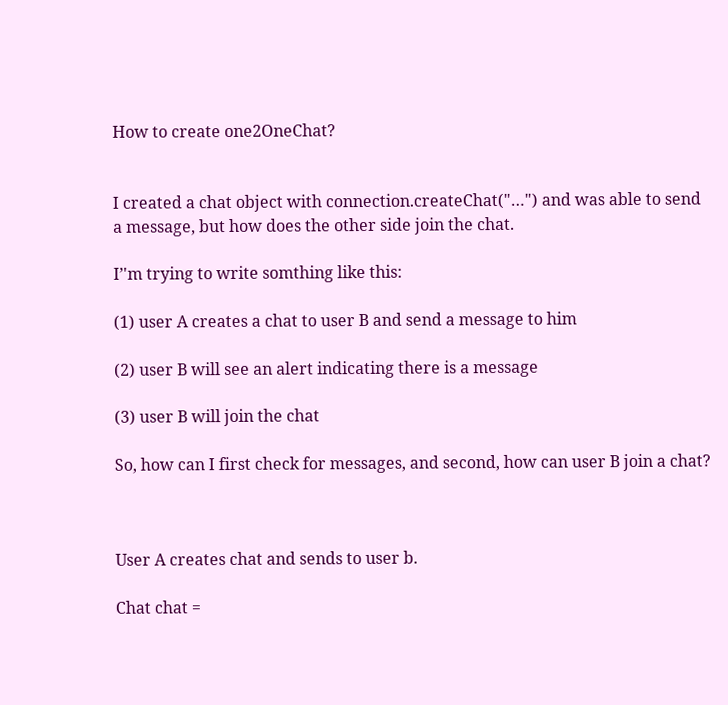How to create one2OneChat?


I created a chat object with connection.createChat("…") and was able to send a message, but how does the other side join the chat.

I’'m trying to write somthing like this:

(1) user A creates a chat to user B and send a message to him

(2) user B will see an alert indicating there is a message

(3) user B will join the chat

So, how can I first check for messages, and second, how can user B join a chat?



User A creates chat and sends to user b.

Chat chat =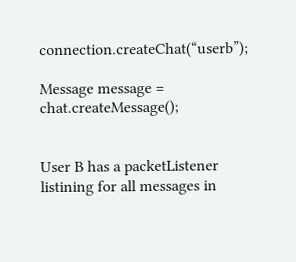connection.createChat(“userb”);

Message message = chat.createMessage();


User B has a packetListener listining for all messages in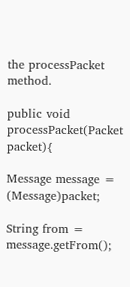the processPacket method.

public void processPacket(Packet packet){

Message message = (Message)packet;

String from = message.getFrom();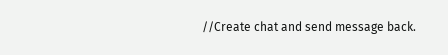//Create chat and send message back.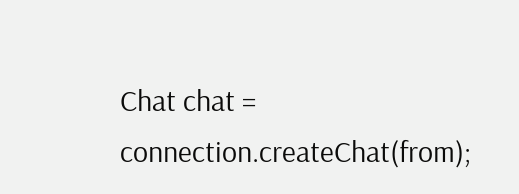Chat chat = connection.createChat(from);